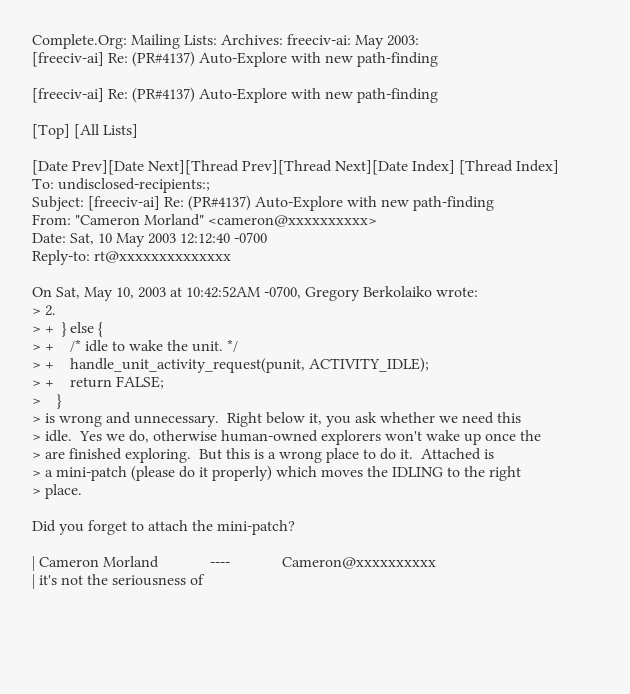Complete.Org: Mailing Lists: Archives: freeciv-ai: May 2003:
[freeciv-ai] Re: (PR#4137) Auto-Explore with new path-finding

[freeciv-ai] Re: (PR#4137) Auto-Explore with new path-finding

[Top] [All Lists]

[Date Prev][Date Next][Thread Prev][Thread Next][Date Index] [Thread Index]
To: undisclosed-recipients:;
Subject: [freeciv-ai] Re: (PR#4137) Auto-Explore with new path-finding
From: "Cameron Morland" <cameron@xxxxxxxxxx>
Date: Sat, 10 May 2003 12:12:40 -0700
Reply-to: rt@xxxxxxxxxxxxxx

On Sat, May 10, 2003 at 10:42:52AM -0700, Gregory Berkolaiko wrote:
> 2.
> +  } else {
> +    /* idle to wake the unit. */
> +    handle_unit_activity_request(punit, ACTIVITY_IDLE);
> +    return FALSE;
>    }
> is wrong and unnecessary.  Right below it, you ask whether we need this
> idle.  Yes we do, otherwise human-owned explorers won't wake up once the
> are finished exploring.  But this is a wrong place to do it.  Attached is
> a mini-patch (please do it properly) which moves the IDLING to the right
> place.

Did you forget to attach the mini-patch?

| Cameron Morland             ----             Cameron@xxxxxxxxxx
| it's not the seriousness of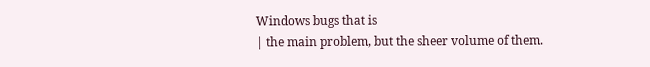Windows bugs that is
| the main problem, but the sheer volume of them.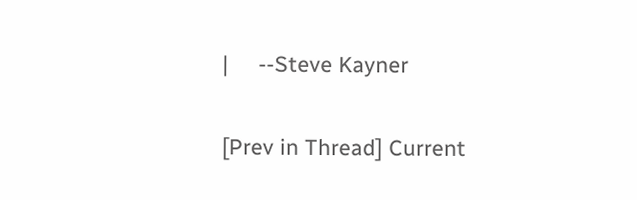|     --Steve Kayner

[Prev in Thread] Current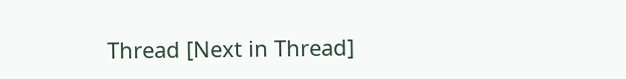Thread [Next in Thread]